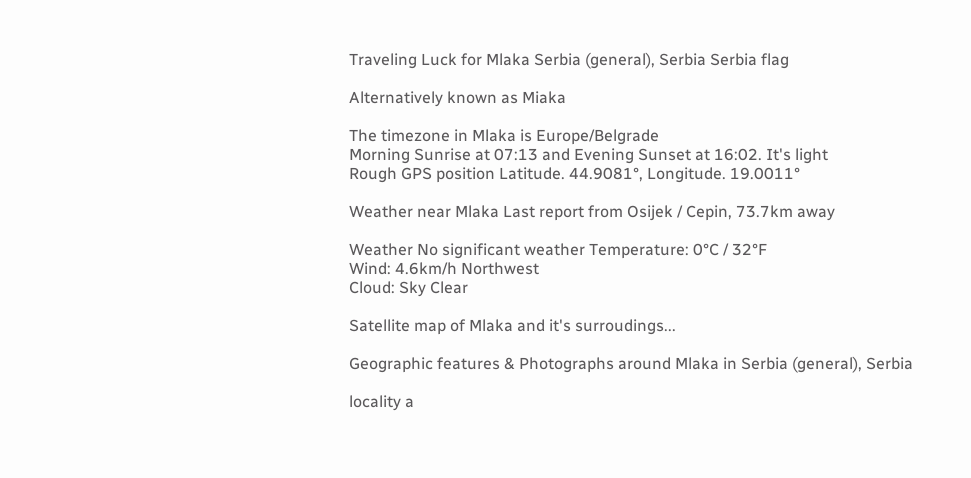Traveling Luck for Mlaka Serbia (general), Serbia Serbia flag

Alternatively known as Miaka

The timezone in Mlaka is Europe/Belgrade
Morning Sunrise at 07:13 and Evening Sunset at 16:02. It's light
Rough GPS position Latitude. 44.9081°, Longitude. 19.0011°

Weather near Mlaka Last report from Osijek / Cepin, 73.7km away

Weather No significant weather Temperature: 0°C / 32°F
Wind: 4.6km/h Northwest
Cloud: Sky Clear

Satellite map of Mlaka and it's surroudings...

Geographic features & Photographs around Mlaka in Serbia (general), Serbia

locality a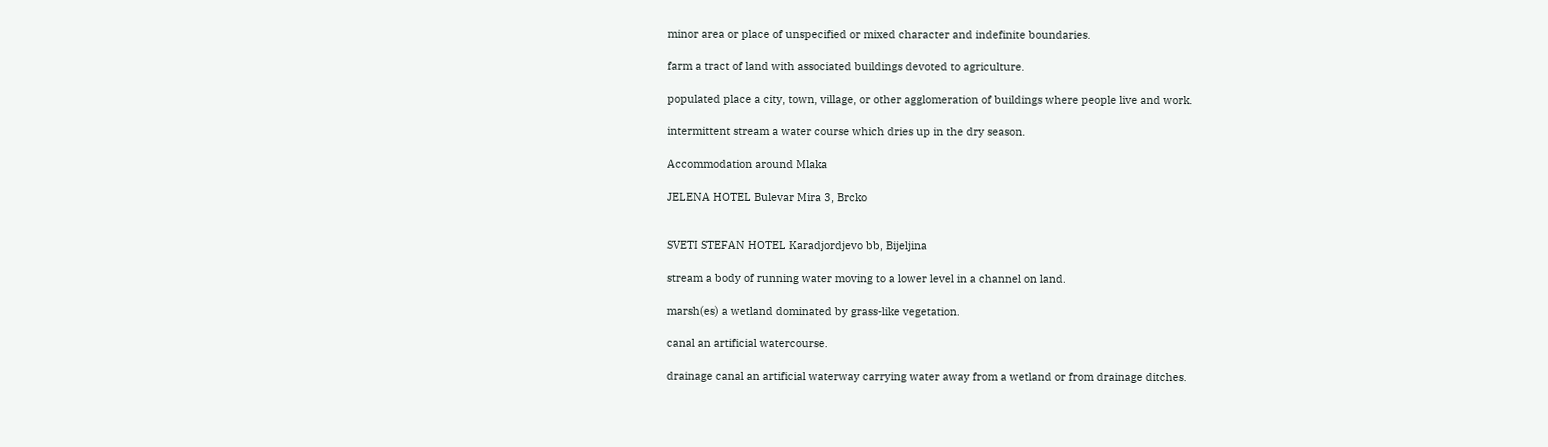minor area or place of unspecified or mixed character and indefinite boundaries.

farm a tract of land with associated buildings devoted to agriculture.

populated place a city, town, village, or other agglomeration of buildings where people live and work.

intermittent stream a water course which dries up in the dry season.

Accommodation around Mlaka

JELENA HOTEL Bulevar Mira 3, Brcko


SVETI STEFAN HOTEL Karadjordjevo bb, Bijeljina

stream a body of running water moving to a lower level in a channel on land.

marsh(es) a wetland dominated by grass-like vegetation.

canal an artificial watercourse.

drainage canal an artificial waterway carrying water away from a wetland or from drainage ditches.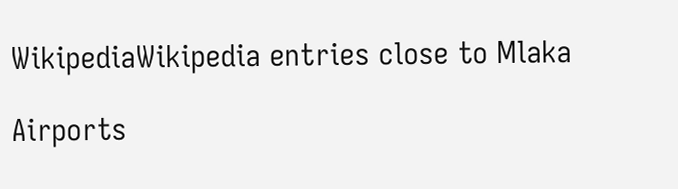WikipediaWikipedia entries close to Mlaka

Airports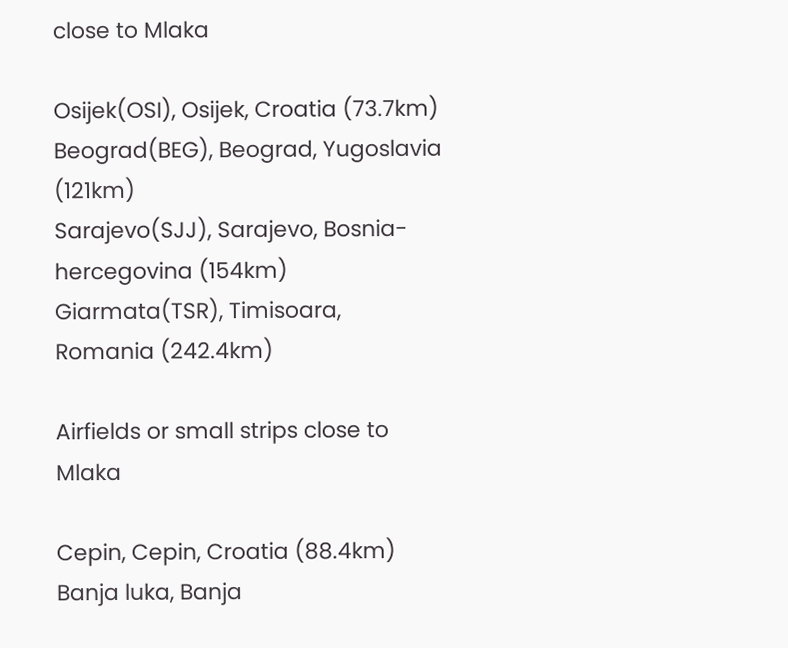close to Mlaka

Osijek(OSI), Osijek, Croatia (73.7km)
Beograd(BEG), Beograd, Yugoslavia (121km)
Sarajevo(SJJ), Sarajevo, Bosnia-hercegovina (154km)
Giarmata(TSR), Timisoara, Romania (242.4km)

Airfields or small strips close to Mlaka

Cepin, Cepin, Croatia (88.4km)
Banja luka, Banja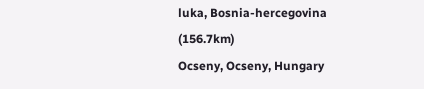luka, Bosnia-hercegovina (156.7km)
Ocseny, Ocseny, Hungary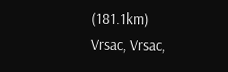(181.1km)
Vrsac, Vrsac,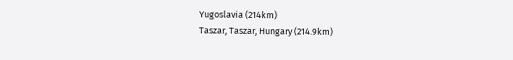Yugoslavia (214km)
Taszar, Taszar, Hungary (214.9km)